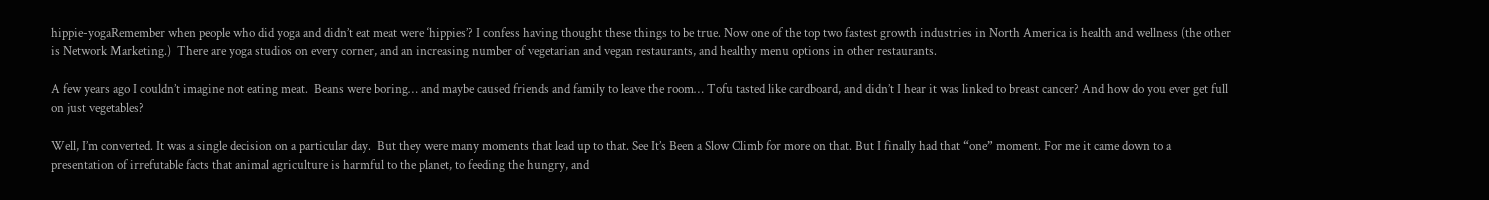hippie-yogaRemember when people who did yoga and didn’t eat meat were ‘hippies’? I confess having thought these things to be true. Now one of the top two fastest growth industries in North America is health and wellness (the other is Network Marketing.)  There are yoga studios on every corner, and an increasing number of vegetarian and vegan restaurants, and healthy menu options in other restaurants.

A few years ago I couldn’t imagine not eating meat.  Beans were boring… and maybe caused friends and family to leave the room… Tofu tasted like cardboard, and didn’t I hear it was linked to breast cancer? And how do you ever get full on just vegetables?

Well, I’m converted. It was a single decision on a particular day.  But they were many moments that lead up to that. See It’s Been a Slow Climb for more on that. But I finally had that “one” moment. For me it came down to a presentation of irrefutable facts that animal agriculture is harmful to the planet, to feeding the hungry, and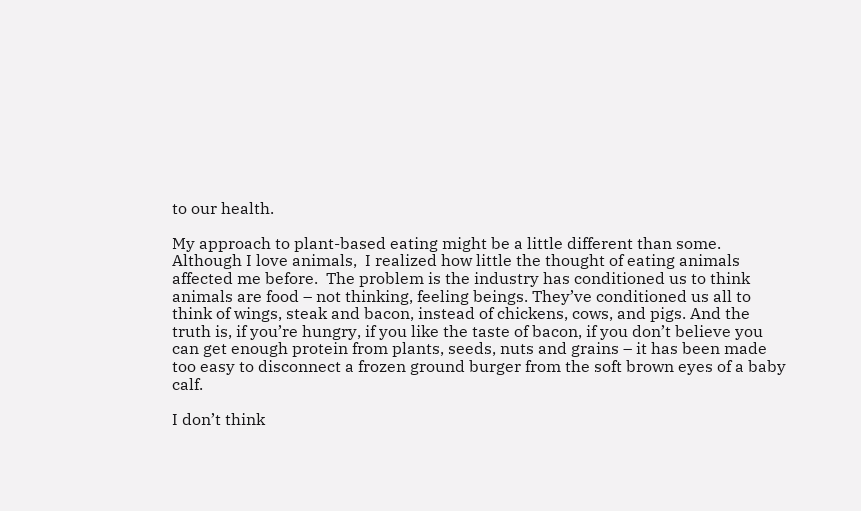to our health.

My approach to plant-based eating might be a little different than some.  Although I love animals,  I realized how little the thought of eating animals affected me before.  The problem is the industry has conditioned us to think animals are food – not thinking, feeling beings. They’ve conditioned us all to think of wings, steak and bacon, instead of chickens, cows, and pigs. And the truth is, if you’re hungry, if you like the taste of bacon, if you don’t believe you can get enough protein from plants, seeds, nuts and grains – it has been made too easy to disconnect a frozen ground burger from the soft brown eyes of a baby calf.

I don’t think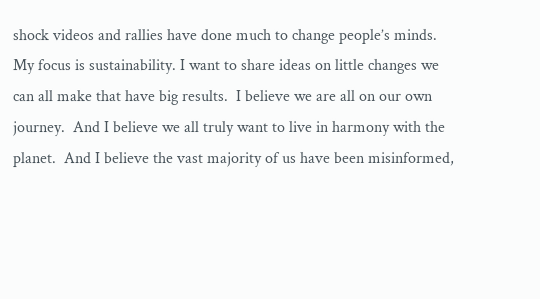shock videos and rallies have done much to change people’s minds. My focus is sustainability. I want to share ideas on little changes we can all make that have big results.  I believe we are all on our own journey.  And I believe we all truly want to live in harmony with the planet.  And I believe the vast majority of us have been misinformed,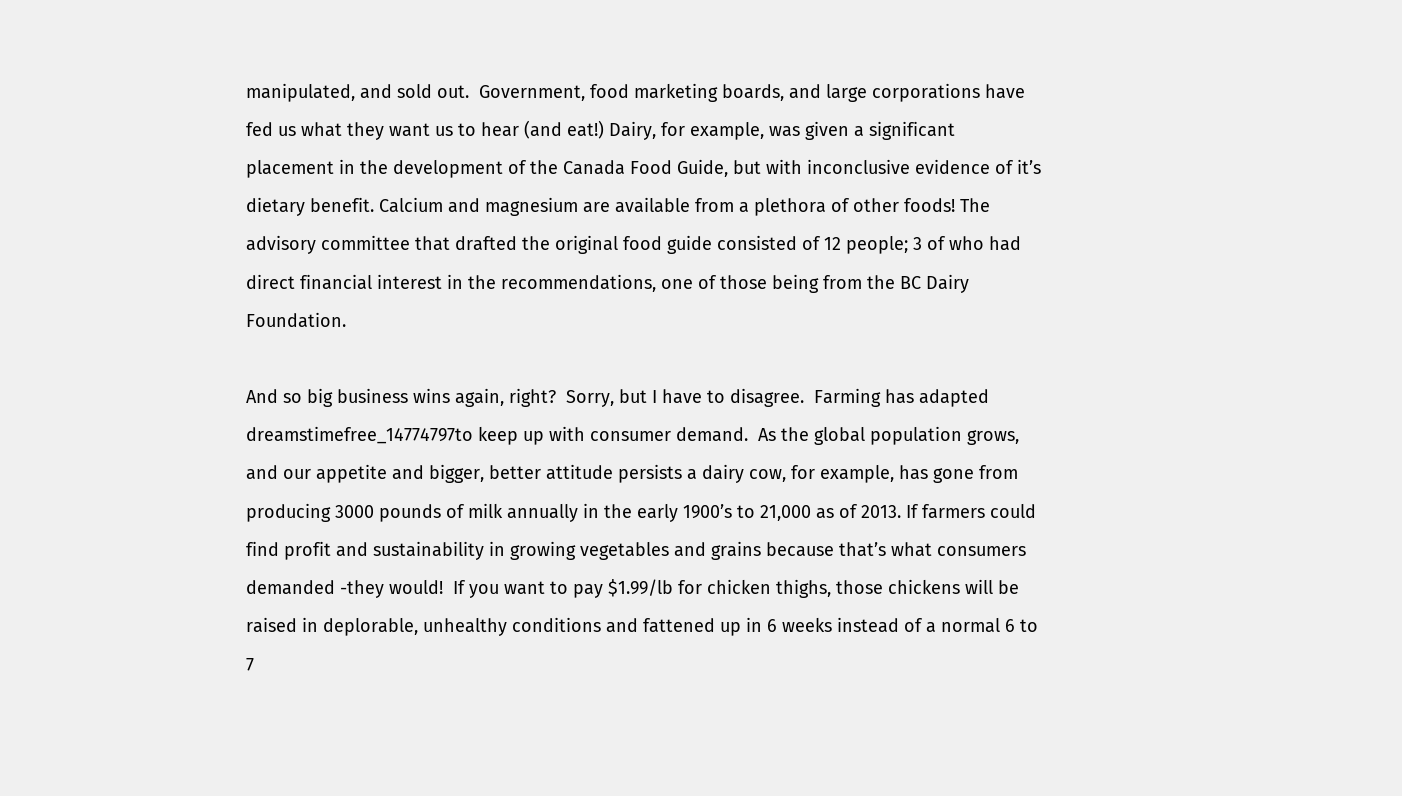manipulated, and sold out.  Government, food marketing boards, and large corporations have fed us what they want us to hear (and eat!) Dairy, for example, was given a significant placement in the development of the Canada Food Guide, but with inconclusive evidence of it’s dietary benefit. Calcium and magnesium are available from a plethora of other foods! The advisory committee that drafted the original food guide consisted of 12 people; 3 of who had direct financial interest in the recommendations, one of those being from the BC Dairy Foundation.

And so big business wins again, right?  Sorry, but I have to disagree.  Farming has adapted dreamstimefree_14774797to keep up with consumer demand.  As the global population grows, and our appetite and bigger, better attitude persists a dairy cow, for example, has gone from producing 3000 pounds of milk annually in the early 1900’s to 21,000 as of 2013. If farmers could find profit and sustainability in growing vegetables and grains because that’s what consumers demanded -they would!  If you want to pay $1.99/lb for chicken thighs, those chickens will be raised in deplorable, unhealthy conditions and fattened up in 6 weeks instead of a normal 6 to 7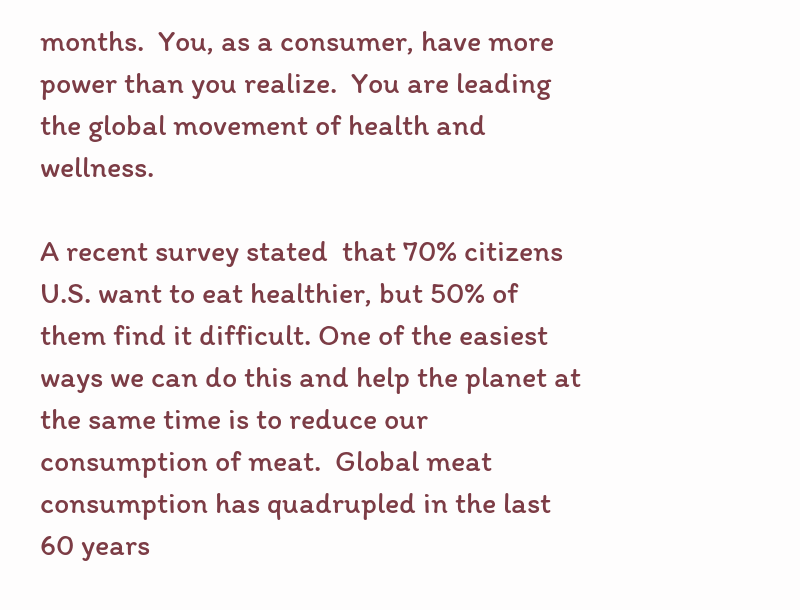months.  You, as a consumer, have more power than you realize.  You are leading the global movement of health and wellness.

A recent survey stated  that 70% citizens U.S. want to eat healthier, but 50% of them find it difficult. One of the easiest ways we can do this and help the planet at the same time is to reduce our consumption of meat.  Global meat consumption has quadrupled in the last 60 years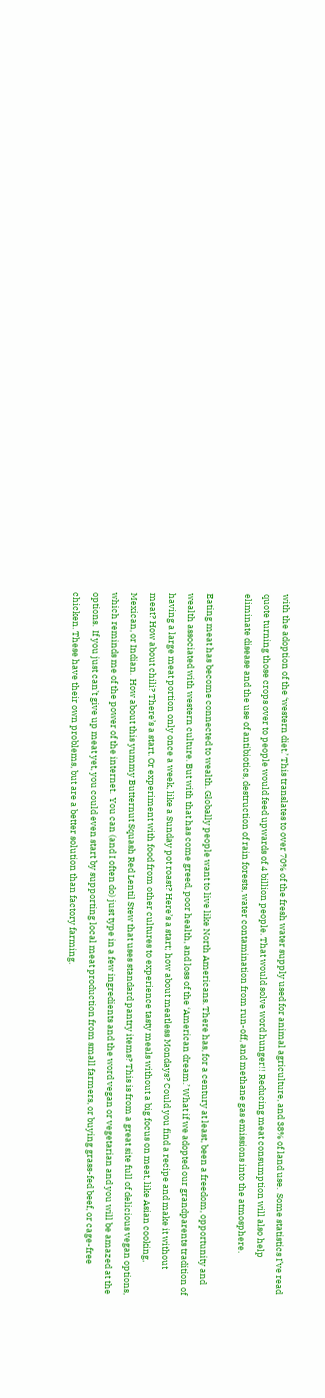with the adoption of the ‘western diet.’ This translates to over 70% of the fresh water supply used for animal agriculture, and 38% of land use.  Some statistics I’ve read quote turning those crops over to people would feed upwards of 4 billion people. That would solve word hunger!! Reducing meat consumption will also help eliminate disease and the use of antibiotics, destruction of rain forests, water contamination from run-off, and methane gas emissions into the atmosphere.

Eating meat has become connected to wealth. Globally people want to live like North Americans. There has, for a century at least, been a freedom, opportunity and wealth associated with western culture. But with that has come greed, poor health, and loss of the ‘American dream.’ What if we adopted our grandparents tradition of having a large meat portion only once a week, like a Sunday pot roast? Here’s a start; how about meatless Mondays? Could you find a recipe and make it without meat? How about chili? There’s a start. Or experiment with food from other cultures to experience tasty meals without a big focus on meat, like Asian cooking, Mexican, or Indian.  How about this yummy Butternut Squash Red Lentil Stew that uses standard pantry items? This is from a great site full of delicious vegan options, which reminds me of the power of the internet.  You can (and I often do) just type in a few ingredients and the word vegan or vegetarian and you will be amazed at the options.  If you just can’t give up meat yet, you could even start by supporting local meat production from small farmers, or buying grass-fed beef, or cage-free chicken. These have their own problems, but are a better solution than factory farming.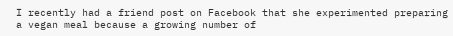I recently had a friend post on Facebook that she experimented preparing a vegan meal because a growing number of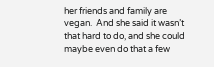her friends and family are vegan.  And she said it wasn’t that hard to do, and she could maybe even do that a few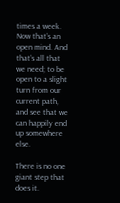times a week.  Now that’s an open mind. And that’s all that we need; to be open to a slight turn from our current path, and see that we can happily end up somewhere else.

There is no one giant step that does it.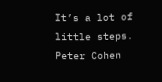It’s a lot of little steps.
Peter Cohen